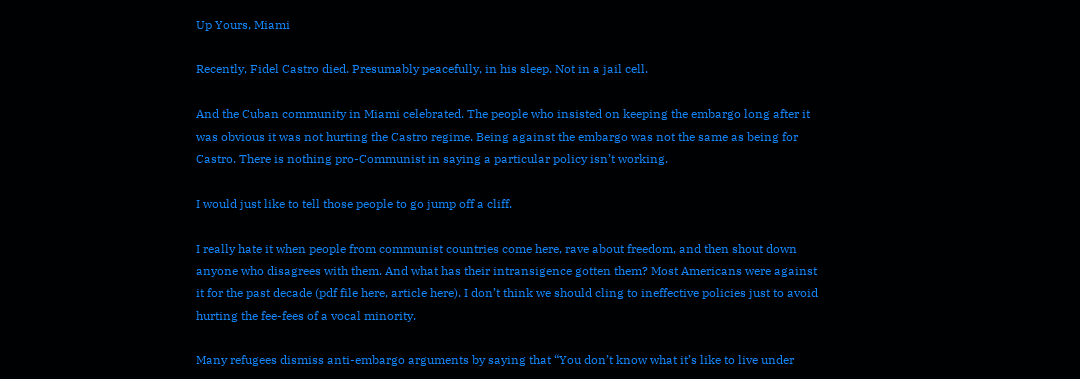Up Yours, Miami

Recently, Fidel Castro died. Presumably peacefully, in his sleep. Not in a jail cell.

And the Cuban community in Miami celebrated. The people who insisted on keeping the embargo long after it was obvious it was not hurting the Castro regime. Being against the embargo was not the same as being for Castro. There is nothing pro-Communist in saying a particular policy isn’t working.

I would just like to tell those people to go jump off a cliff.

I really hate it when people from communist countries come here, rave about freedom, and then shout down anyone who disagrees with them. And what has their intransigence gotten them? Most Americans were against it for the past decade (pdf file here, article here). I don’t think we should cling to ineffective policies just to avoid hurting the fee-fees of a vocal minority.

Many refugees dismiss anti-embargo arguments by saying that “You don’t know what it’s like to live under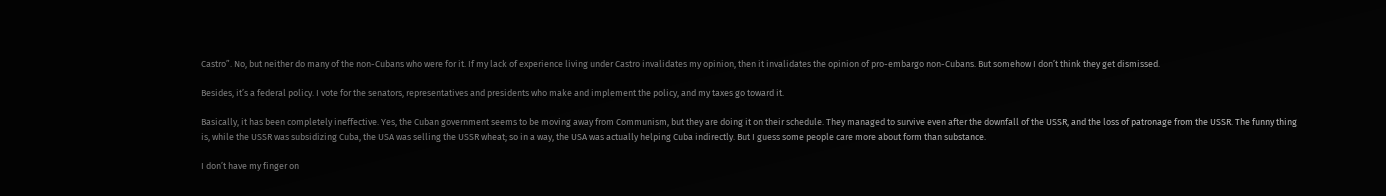Castro”. No, but neither do many of the non-Cubans who were for it. If my lack of experience living under Castro invalidates my opinion, then it invalidates the opinion of pro-embargo non-Cubans. But somehow I don’t think they get dismissed.

Besides, it’s a federal policy. I vote for the senators, representatives and presidents who make and implement the policy, and my taxes go toward it.

Basically, it has been completely ineffective. Yes, the Cuban government seems to be moving away from Communism, but they are doing it on their schedule. They managed to survive even after the downfall of the USSR, and the loss of patronage from the USSR. The funny thing is, while the USSR was subsidizing Cuba, the USA was selling the USSR wheat; so in a way, the USA was actually helping Cuba indirectly. But I guess some people care more about form than substance.

I don’t have my finger on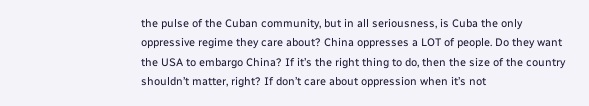the pulse of the Cuban community, but in all seriousness, is Cuba the only oppressive regime they care about? China oppresses a LOT of people. Do they want the USA to embargo China? If it’s the right thing to do, then the size of the country shouldn’t matter, right? If don’t care about oppression when it’s not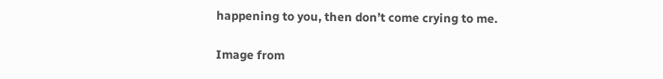happening to you, then don’t come crying to me.

Image from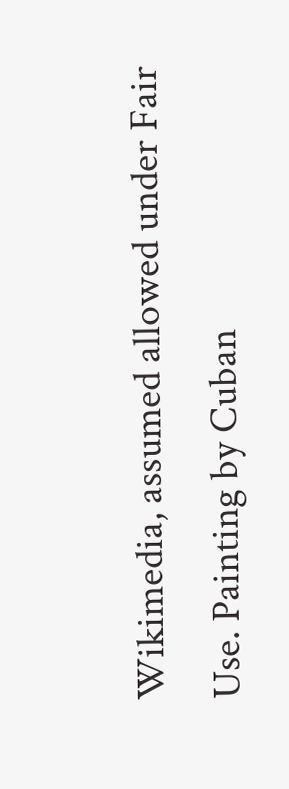Wikimedia, assumed allowed under Fair Use. Painting by Cuban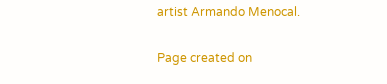artist Armando Menocal.

Page created on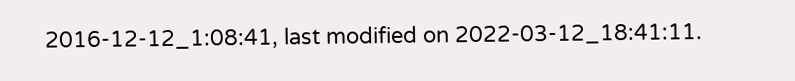2016-12-12_1:08:41, last modified on 2022-03-12_18:41:11.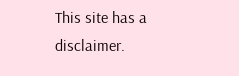This site has a disclaimer.